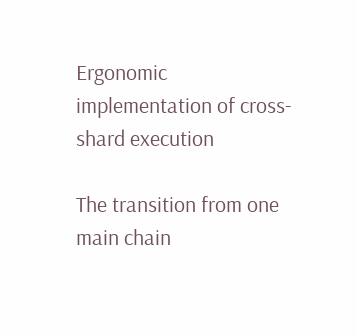Ergonomic implementation of cross-shard execution

The transition from one main chain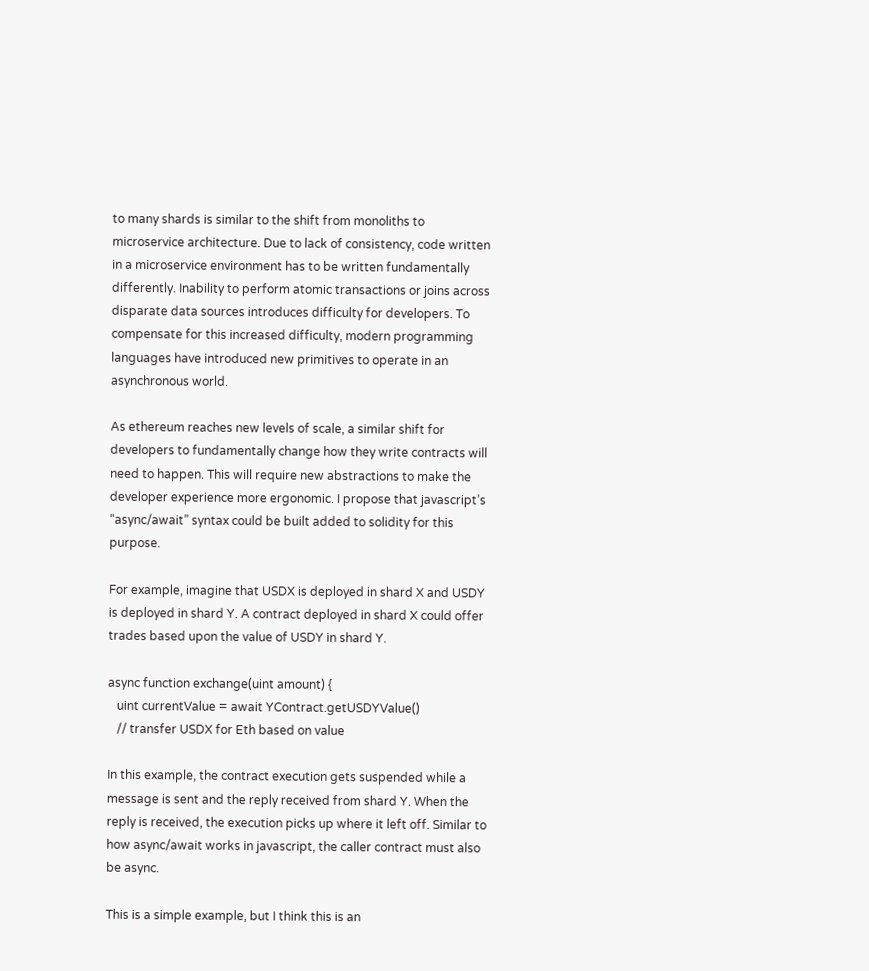to many shards is similar to the shift from monoliths to microservice architecture. Due to lack of consistency, code written in a microservice environment has to be written fundamentally differently. Inability to perform atomic transactions or joins across disparate data sources introduces difficulty for developers. To compensate for this increased difficulty, modern programming languages have introduced new primitives to operate in an asynchronous world.

As ethereum reaches new levels of scale, a similar shift for developers to fundamentally change how they write contracts will need to happen. This will require new abstractions to make the developer experience more ergonomic. I propose that javascript’s “async/await” syntax could be built added to solidity for this purpose.

For example, imagine that USDX is deployed in shard X and USDY is deployed in shard Y. A contract deployed in shard X could offer trades based upon the value of USDY in shard Y.

async function exchange(uint amount) {
   uint currentValue = await YContract.getUSDYValue()
   // transfer USDX for Eth based on value

In this example, the contract execution gets suspended while a message is sent and the reply received from shard Y. When the reply is received, the execution picks up where it left off. Similar to how async/await works in javascript, the caller contract must also be async.

This is a simple example, but I think this is an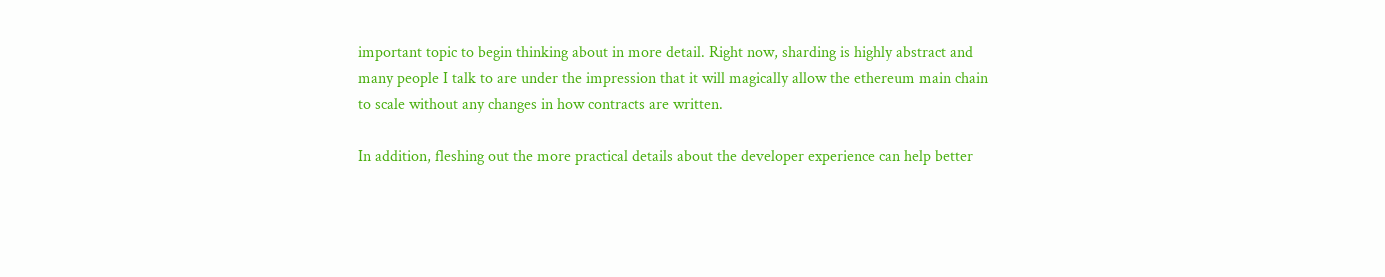important topic to begin thinking about in more detail. Right now, sharding is highly abstract and many people I talk to are under the impression that it will magically allow the ethereum main chain to scale without any changes in how contracts are written.

In addition, fleshing out the more practical details about the developer experience can help better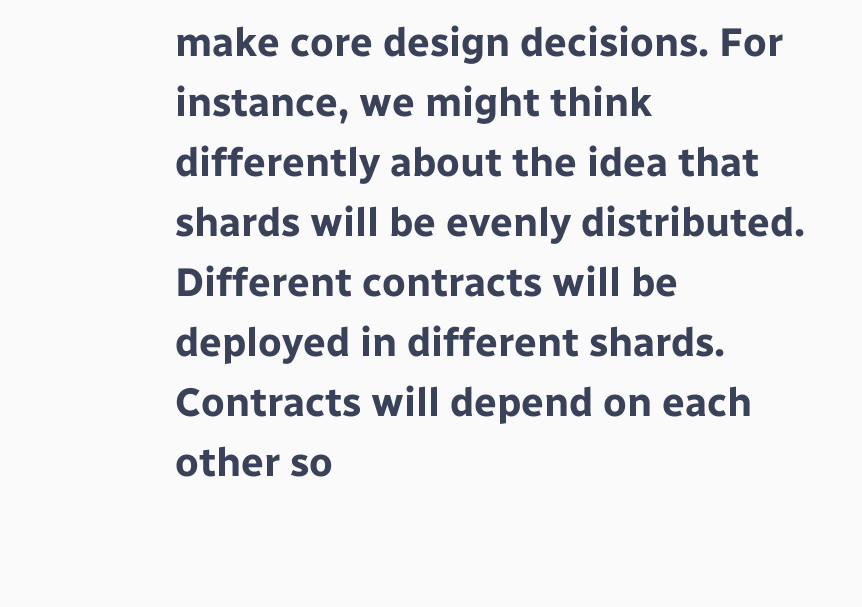make core design decisions. For instance, we might think differently about the idea that shards will be evenly distributed. Different contracts will be deployed in different shards. Contracts will depend on each other so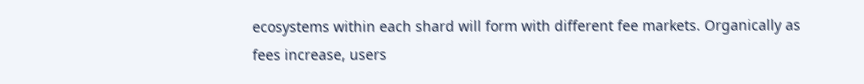ecosystems within each shard will form with different fee markets. Organically as fees increase, users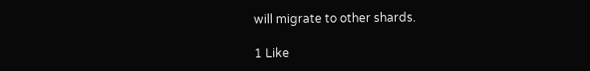will migrate to other shards.

1 Like